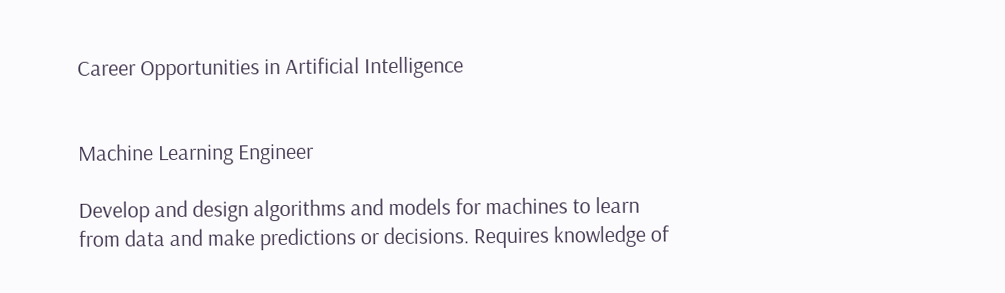Career Opportunities in Artificial Intelligence


Machine Learning Engineer

Develop and design algorithms and models for machines to learn from data and make predictions or decisions. Requires knowledge of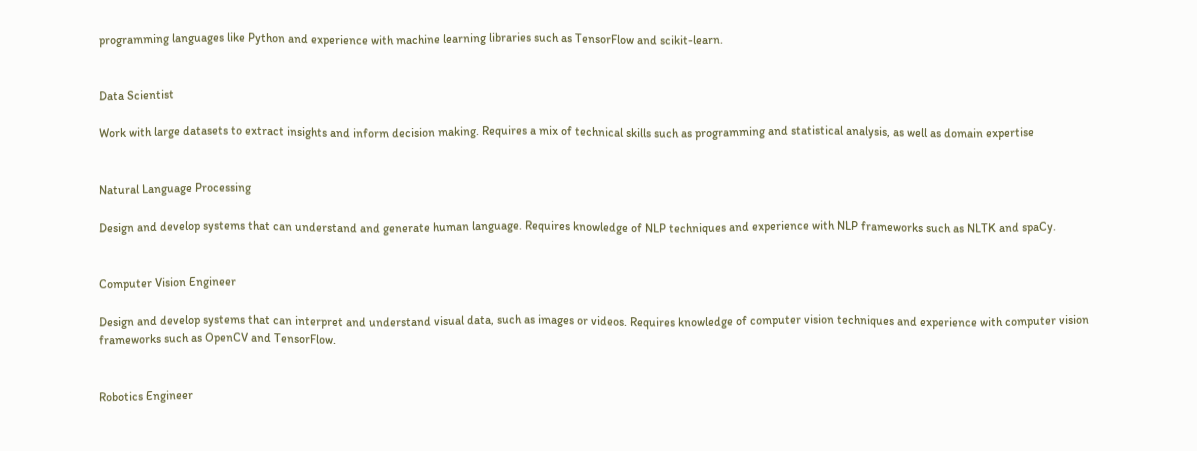programming languages like Python and experience with machine learning libraries such as TensorFlow and scikit-learn.


Data Scientist

Work with large datasets to extract insights and inform decision making. Requires a mix of technical skills such as programming and statistical analysis, as well as domain expertise


Natural Language Processing

Design and develop systems that can understand and generate human language. Requires knowledge of NLP techniques and experience with NLP frameworks such as NLTK and spaCy.


Computer Vision Engineer

Design and develop systems that can interpret and understand visual data, such as images or videos. Requires knowledge of computer vision techniques and experience with computer vision frameworks such as OpenCV and TensorFlow.


Robotics Engineer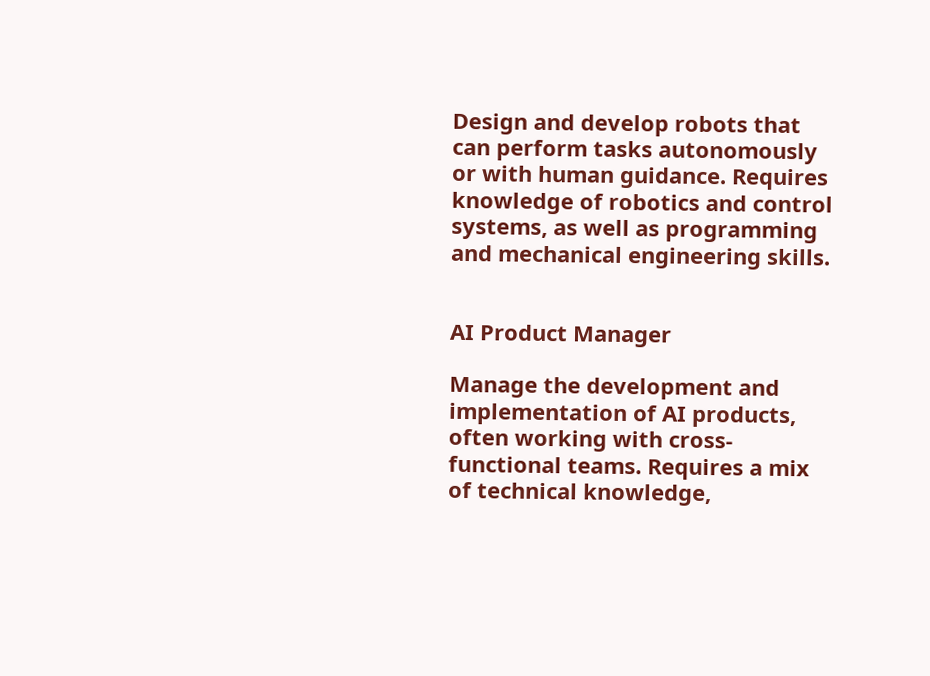Design and develop robots that can perform tasks autonomously or with human guidance. Requires knowledge of robotics and control systems, as well as programming and mechanical engineering skills.


AI Product Manager

Manage the development and implementation of AI products, often working with cross-functional teams. Requires a mix of technical knowledge,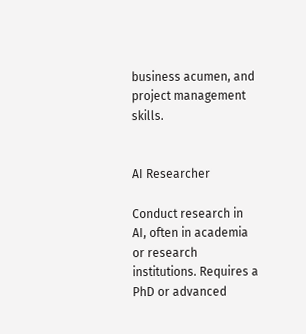business acumen, and project management skills.


AI Researcher

Conduct research in AI, often in academia or research institutions. Requires a PhD or advanced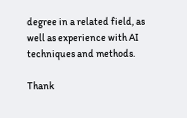degree in a related field, as well as experience with AI techniques and methods.

Thank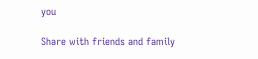you

Share with friends and family